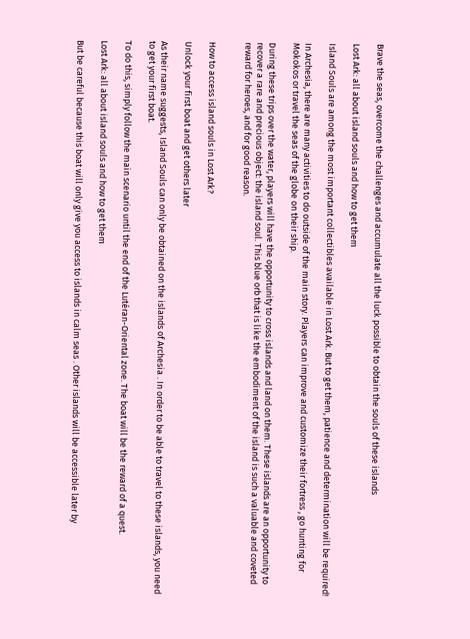Brave the seas, overcome the challenges and accumulate all the luck possible to obtain the souls of these islands

Lost Ark: all about island souls and how to get them

Island Souls are among the most important collectibles available in Lost Ark. But to get them, patience and determination will be required!

In Archesia, there are many activities to do outside of the main story. Players can improve and customize their fortress , go hunting for Mokokos or travel the seas of the globe on their ship.

During these trips over the water, players will have the opportunity to cross islands and land on them. These islands are an opportunity to recover a rare and precious object: the island soul. This blue orb that is like the embodiment of the island is such a valuable and coveted reward for heroes, and for good reason.


How to access island souls in Lost Ark?

Unlock your first boat and get others later

As their name suggests, Island Souls can only be obtained on the islands of Archesia . In order to be able to travel to these islands, you need to get your first boat.

To do this, simply follow the main scenario until the end of the Lutéran-Oriental zone. The boat will be the reward of a quest.

Lost Ark: all about island souls and how to get them

But be careful because this boat will only give you access to islands in calm seas . Other islands will be accessible later by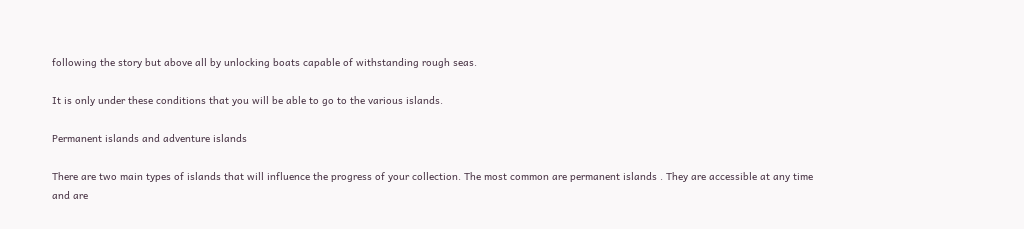following the story but above all by unlocking boats capable of withstanding rough seas.

It is only under these conditions that you will be able to go to the various islands.

Permanent islands and adventure islands

There are two main types of islands that will influence the progress of your collection. The most common are permanent islands . They are accessible at any time and are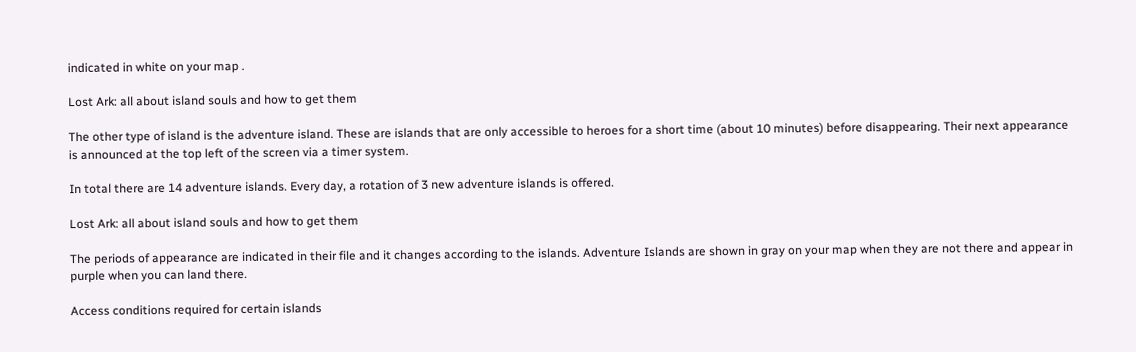indicated in white on your map .

Lost Ark: all about island souls and how to get them

The other type of island is the adventure island. These are islands that are only accessible to heroes for a short time (about 10 minutes) before disappearing. Their next appearance is announced at the top left of the screen via a timer system.

In total there are 14 adventure islands. Every day, a rotation of 3 new adventure islands is offered.

Lost Ark: all about island souls and how to get them

The periods of appearance are indicated in their file and it changes according to the islands. Adventure Islands are shown in gray on your map when they are not there and appear in purple when you can land there.

Access conditions required for certain islands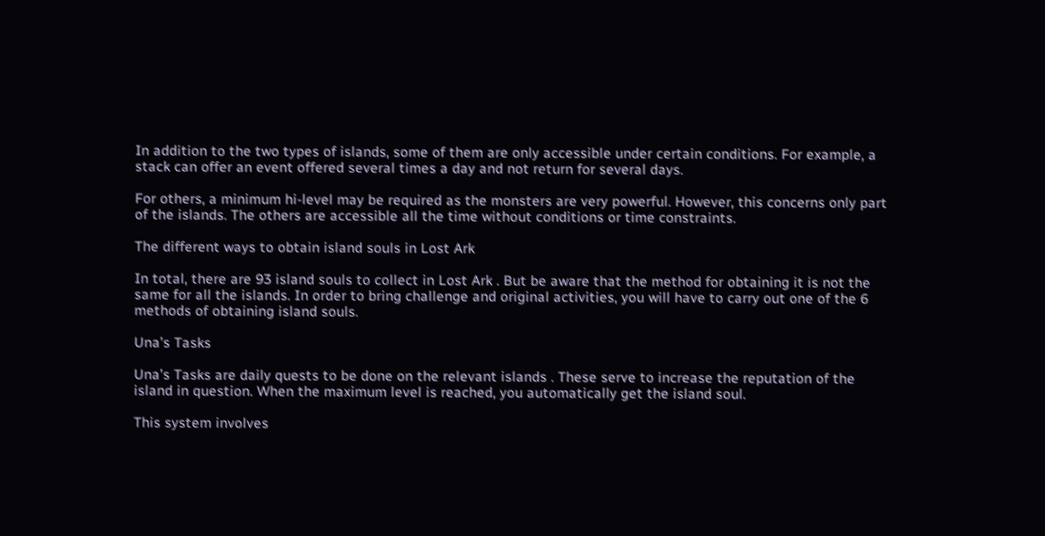In addition to the two types of islands, some of them are only accessible under certain conditions. For example, a stack can offer an event offered several times a day and not return for several days.

For others, a minimum hi-level may be required as the monsters are very powerful. However, this concerns only part of the islands. The others are accessible all the time without conditions or time constraints.

The different ways to obtain island souls in Lost Ark

In total, there are 93 island souls to collect in Lost Ark . But be aware that the method for obtaining it is not the same for all the islands. In order to bring challenge and original activities, you will have to carry out one of the 6 methods of obtaining island souls.

Una’s Tasks

Una’s Tasks are daily quests to be done on the relevant islands . These serve to increase the reputation of the island in question. When the maximum level is reached, you automatically get the island soul.

This system involves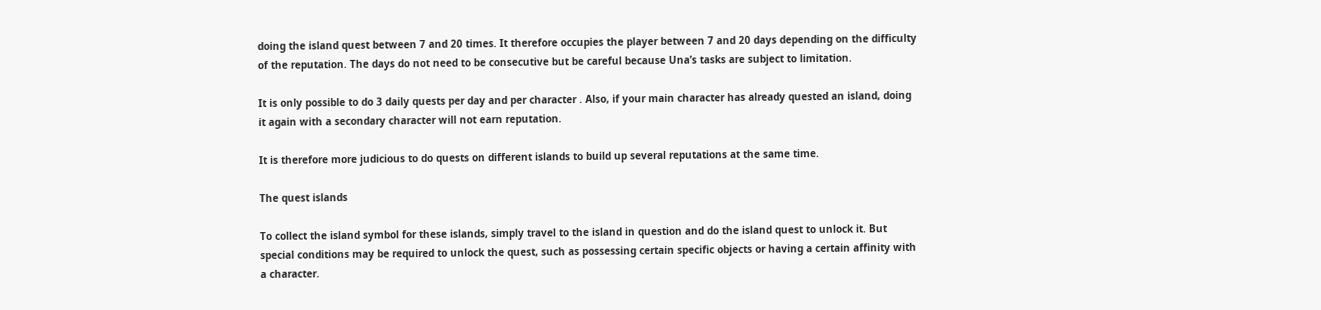doing the island quest between 7 and 20 times. It therefore occupies the player between 7 and 20 days depending on the difficulty of the reputation. The days do not need to be consecutive but be careful because Una’s tasks are subject to limitation.

It is only possible to do 3 daily quests per day and per character . Also, if your main character has already quested an island, doing it again with a secondary character will not earn reputation.

It is therefore more judicious to do quests on different islands to build up several reputations at the same time.

The quest islands

To collect the island symbol for these islands, simply travel to the island in question and do the island quest to unlock it. But special conditions may be required to unlock the quest, such as possessing certain specific objects or having a certain affinity with a character.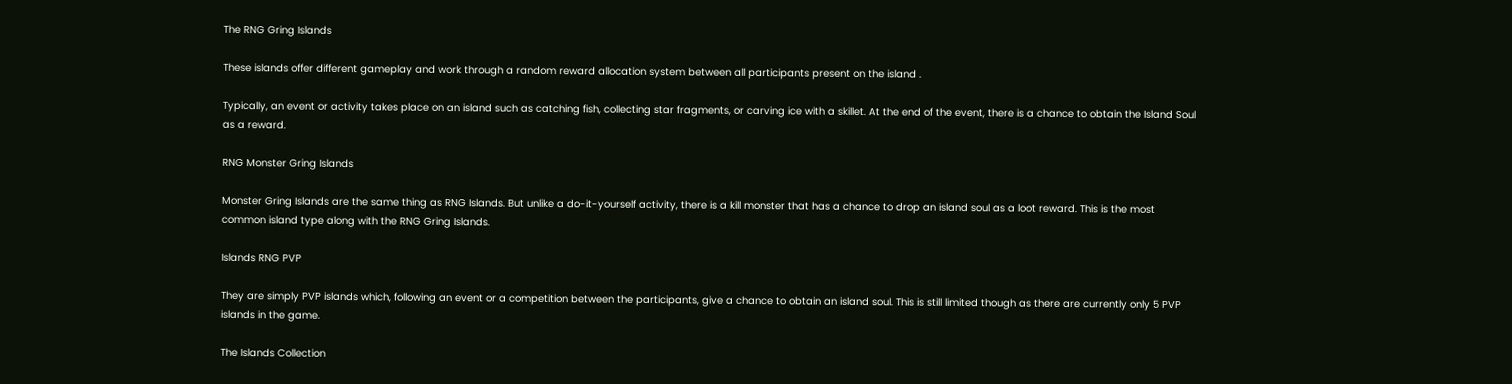The RNG Gring Islands

These islands offer different gameplay and work through a random reward allocation system between all participants present on the island .

Typically, an event or activity takes place on an island such as catching fish, collecting star fragments, or carving ice with a skillet. At the end of the event, there is a chance to obtain the Island Soul as a reward.

RNG Monster Gring Islands

Monster Gring Islands are the same thing as RNG Islands. But unlike a do-it-yourself activity, there is a kill monster that has a chance to drop an island soul as a loot reward. This is the most common island type along with the RNG Gring Islands.

Islands RNG PVP

They are simply PVP islands which, following an event or a competition between the participants, give a chance to obtain an island soul. This is still limited though as there are currently only 5 PVP islands in the game.

The Islands Collection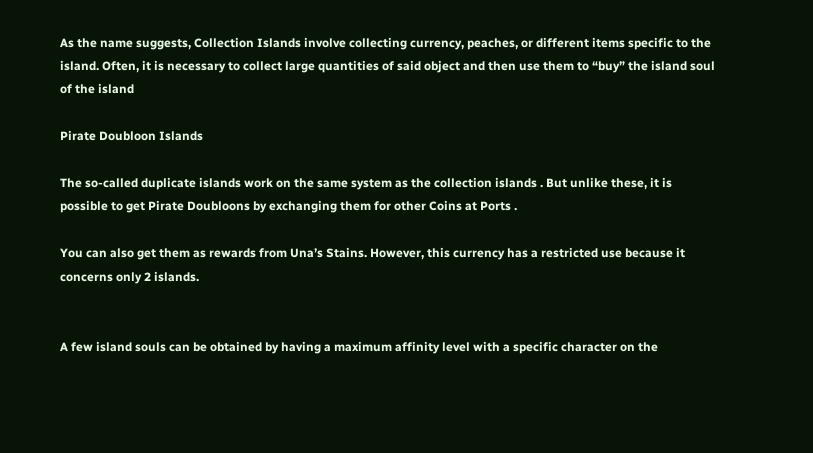As the name suggests, Collection Islands involve collecting currency, peaches, or different items specific to the island. Often, it is necessary to collect large quantities of said object and then use them to “buy” the island soul of the island

Pirate Doubloon Islands

The so-called duplicate islands work on the same system as the collection islands . But unlike these, it is possible to get Pirate Doubloons by exchanging them for other Coins at Ports .

You can also get them as rewards from Una’s Stains. However, this currency has a restricted use because it concerns only 2 islands.


A few island souls can be obtained by having a maximum affinity level with a specific character on the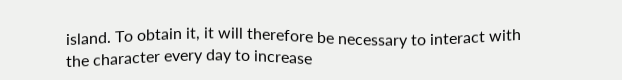island. To obtain it, it will therefore be necessary to interact with the character every day to increase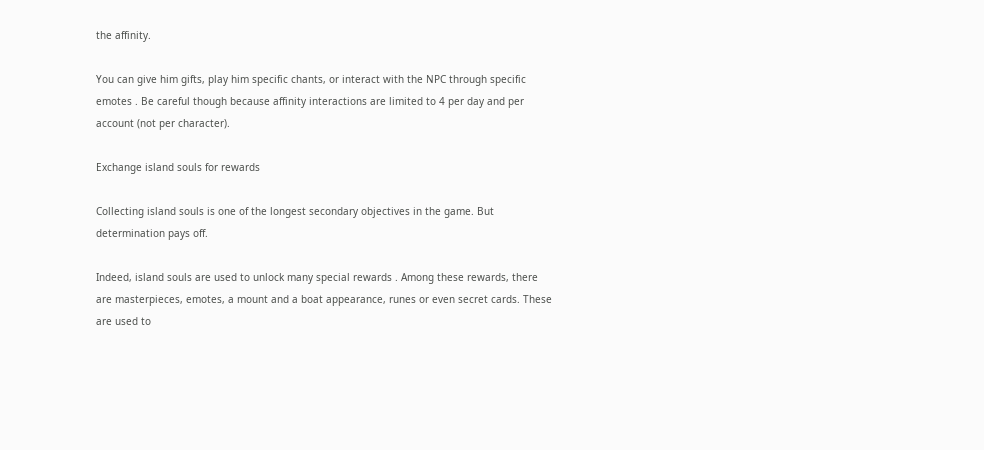the affinity.

You can give him gifts, play him specific chants, or interact with the NPC through specific emotes . Be careful though because affinity interactions are limited to 4 per day and per account (not per character).

Exchange island souls for rewards

Collecting island souls is one of the longest secondary objectives in the game. But determination pays off.

Indeed, island souls are used to unlock many special rewards . Among these rewards, there are masterpieces, emotes, a mount and a boat appearance, runes or even secret cards. These are used to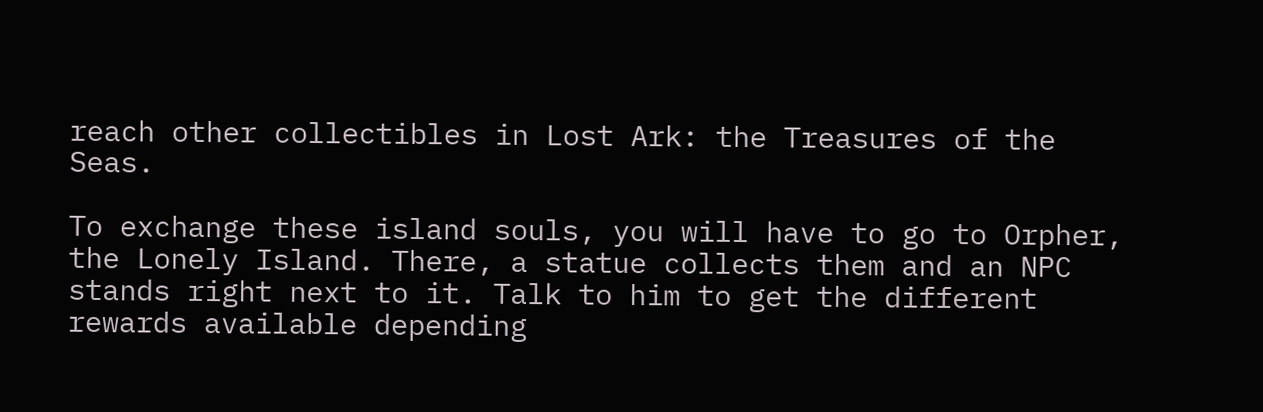reach other collectibles in Lost Ark: the Treasures of the Seas.

To exchange these island souls, you will have to go to Orpher, the Lonely Island. There, a statue collects them and an NPC stands right next to it. Talk to him to get the different rewards available depending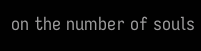on the number of souls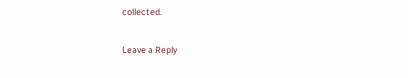collected.

Leave a Reply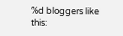%d bloggers like this: